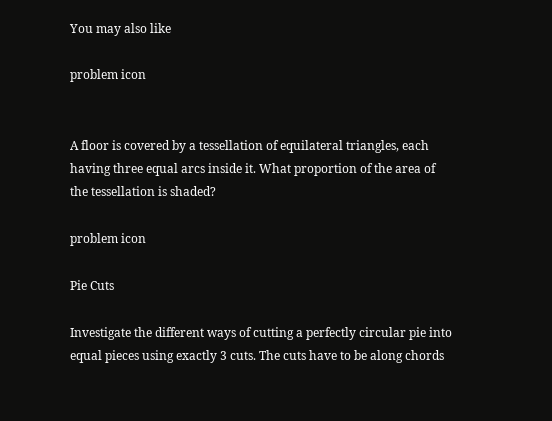You may also like

problem icon


A floor is covered by a tessellation of equilateral triangles, each having three equal arcs inside it. What proportion of the area of the tessellation is shaded?

problem icon

Pie Cuts

Investigate the different ways of cutting a perfectly circular pie into equal pieces using exactly 3 cuts. The cuts have to be along chords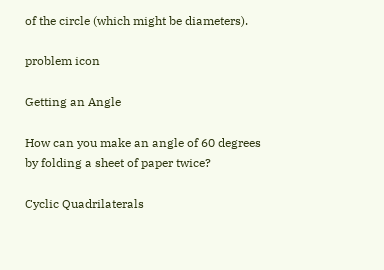of the circle (which might be diameters).

problem icon

Getting an Angle

How can you make an angle of 60 degrees by folding a sheet of paper twice?

Cyclic Quadrilaterals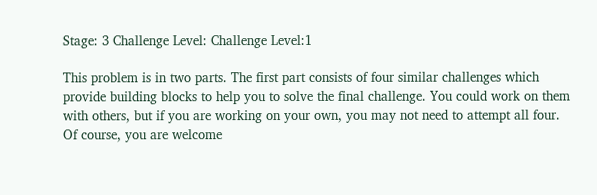Stage: 3 Challenge Level: Challenge Level:1

This problem is in two parts. The first part consists of four similar challenges which provide building blocks to help you to solve the final challenge. You could work on them with others, but if you are working on your own, you may not need to attempt all four.
Of course, you are welcome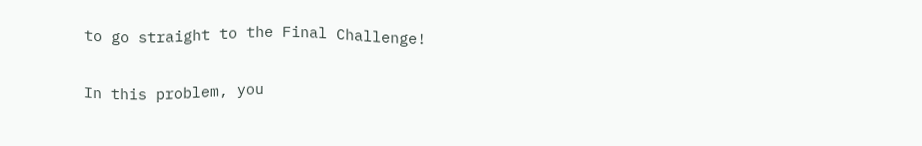to go straight to the Final Challenge!

In this problem, you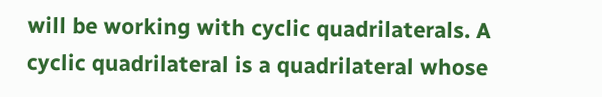will be working with cyclic quadrilaterals. A cyclic quadrilateral is a quadrilateral whose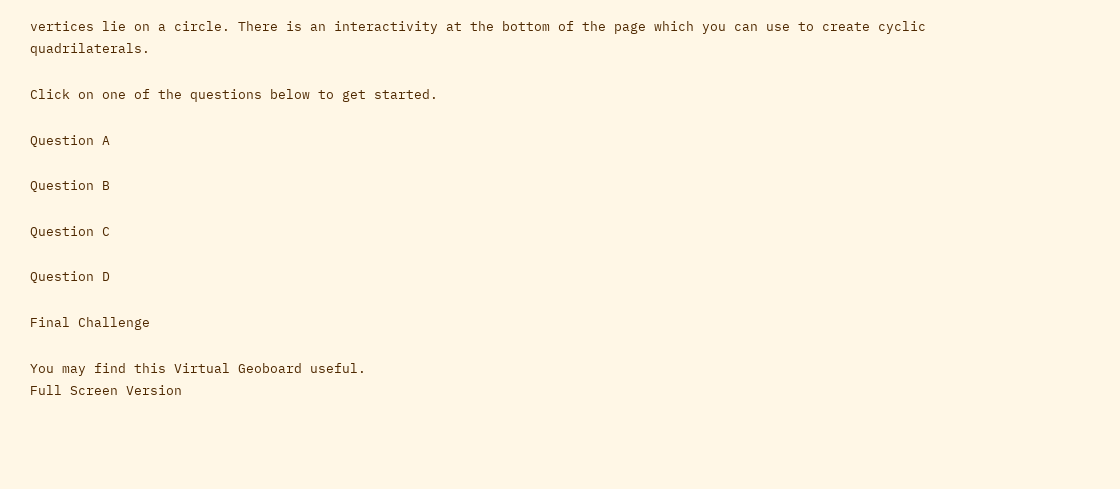vertices lie on a circle. There is an interactivity at the bottom of the page which you can use to create cyclic quadrilaterals.

Click on one of the questions below to get started.

Question A

Question B

Question C

Question D

Final Challenge

You may find this Virtual Geoboard useful.
Full Screen Version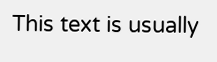This text is usually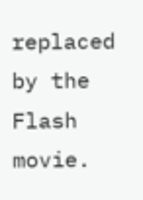replaced by the Flash movie.